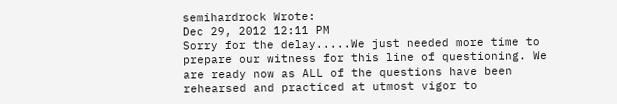semihardrock Wrote:
Dec 29, 2012 12:11 PM
Sorry for the delay.....We just needed more time to prepare our witness for this line of questioning. We are ready now as ALL of the questions have been rehearsed and practiced at utmost vigor to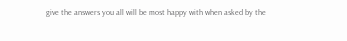give the answers you all will be most happy with when asked by the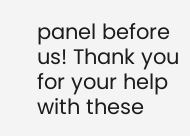panel before us! Thank you for your help with these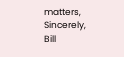matters, Sincerely, Bill